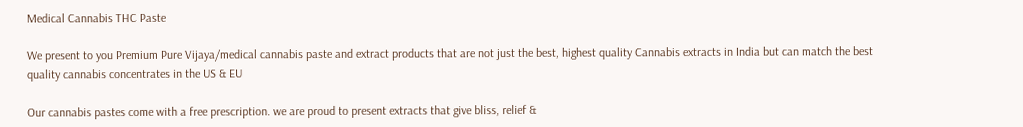Medical Cannabis THC Paste

We present to you Premium Pure Vijaya/medical cannabis paste and extract products that are not just the best, highest quality Cannabis extracts in India but can match the best quality cannabis concentrates in the US & EU

Our cannabis pastes come with a free prescription. we are proud to present extracts that give bliss, relief &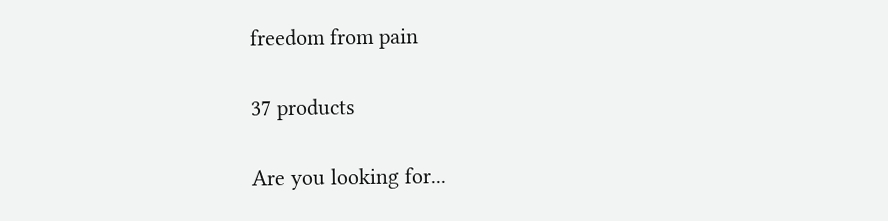freedom from pain

37 products

Are you looking for...